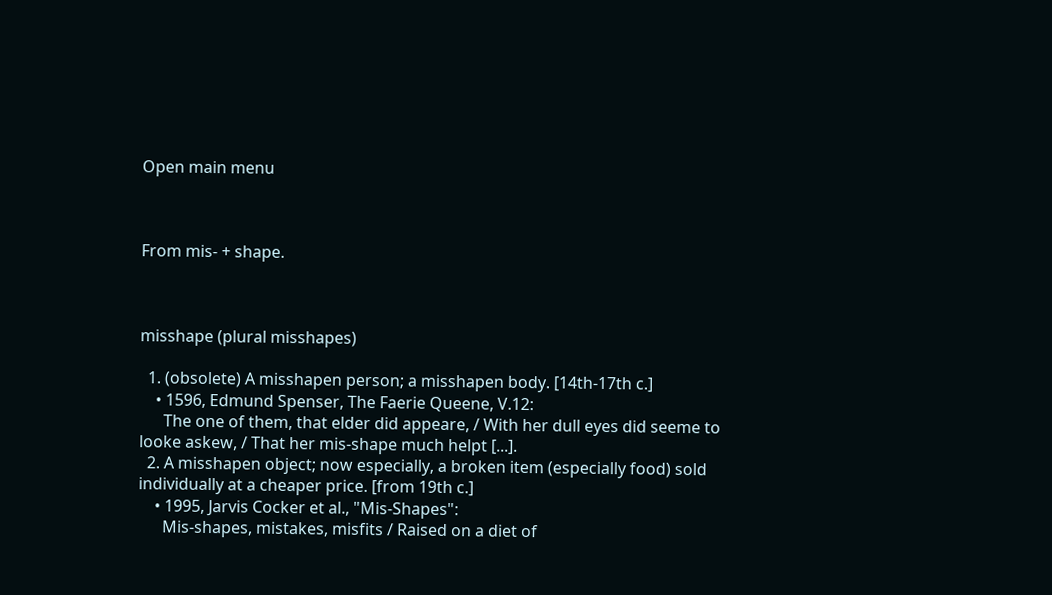Open main menu



From mis- + shape.



misshape (plural misshapes)

  1. (obsolete) A misshapen person; a misshapen body. [14th-17th c.]
    • 1596, Edmund Spenser, The Faerie Queene, V.12:
      The one of them, that elder did appeare, / With her dull eyes did seeme to looke askew, / That her mis-shape much helpt [...].
  2. A misshapen object; now especially, a broken item (especially food) sold individually at a cheaper price. [from 19th c.]
    • 1995, Jarvis Cocker et al., "Mis-Shapes":
      Mis-shapes, mistakes, misfits / Raised on a diet of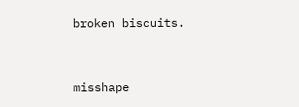broken biscuits.


misshape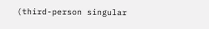(third-person singular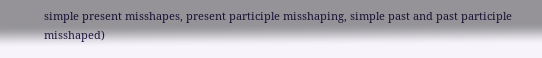simple present misshapes, present participle misshaping, simple past and past participle misshaped)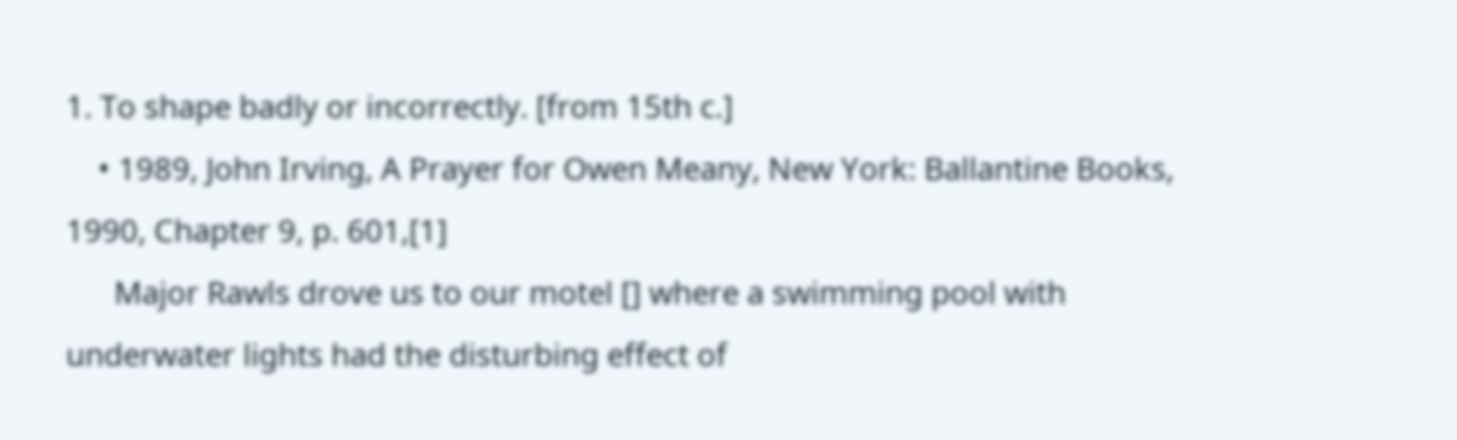1. To shape badly or incorrectly. [from 15th c.]
    • 1989, John Irving, A Prayer for Owen Meany, New York: Ballantine Books, 1990, Chapter 9, p. 601,[1]
      Major Rawls drove us to our motel [] where a swimming pool with underwater lights had the disturbing effect of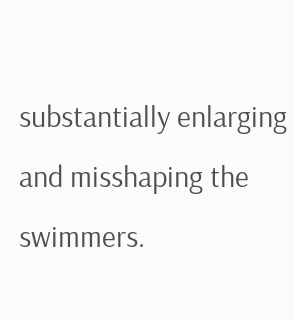substantially enlarging and misshaping the swimmers.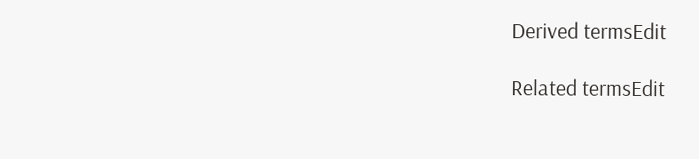Derived termsEdit

Related termsEdit